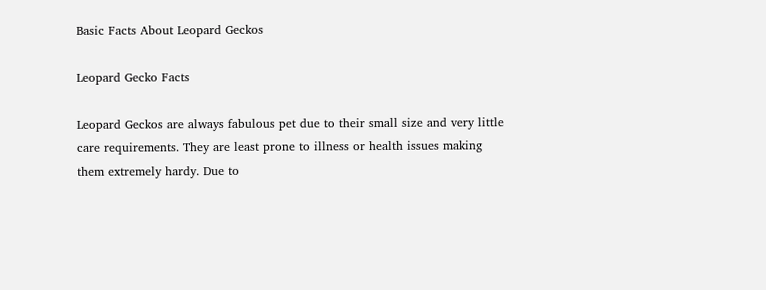Basic Facts About Leopard Geckos

Leopard Gecko Facts

Leopard Geckos are always fabulous pet due to their small size and very little care requirements. They are least prone to illness or health issues making them extremely hardy. Due to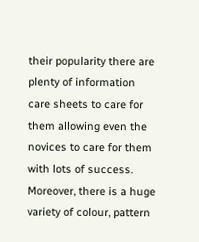their popularity there are plenty of information care sheets to care for them allowing even the novices to care for them with lots of success. Moreover, there is a huge variety of colour, pattern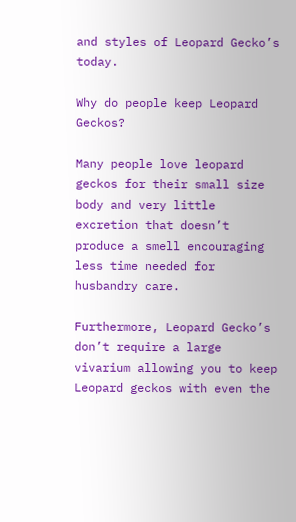and styles of Leopard Gecko’s today.

Why do people keep Leopard Geckos?

Many people love leopard geckos for their small size body and very little excretion that doesn’t produce a smell encouraging less time needed for husbandry care.

Furthermore, Leopard Gecko’s don’t require a large vivarium allowing you to keep Leopard geckos with even the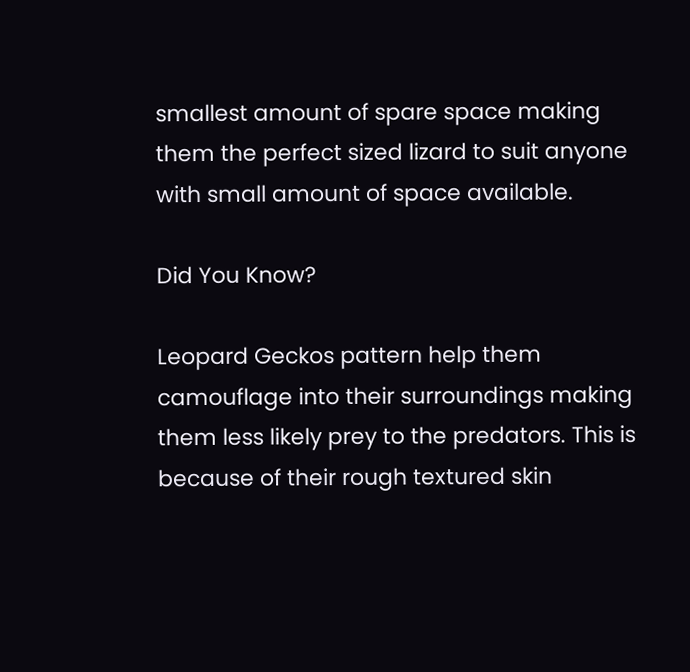smallest amount of spare space making them the perfect sized lizard to suit anyone with small amount of space available.

Did You Know?

Leopard Geckos pattern help them camouflage into their surroundings making them less likely prey to the predators. This is because of their rough textured skin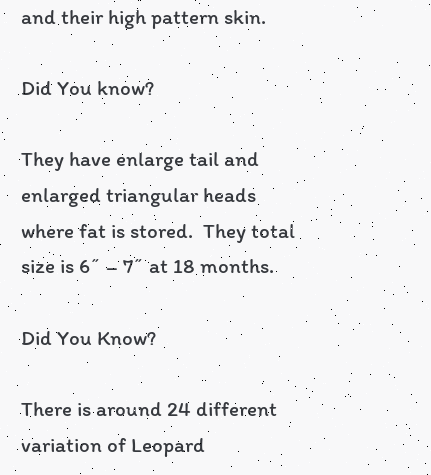and their high pattern skin.

Did You know?

They have enlarge tail and enlarged triangular heads where fat is stored.  They total size is 6˝ – 7˝ at 18 months.

Did You Know?

There is around 24 different variation of Leopard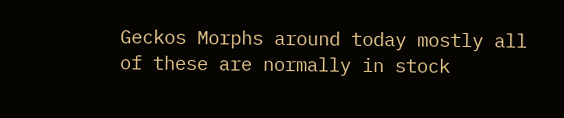Geckos Morphs around today mostly all of these are normally in stock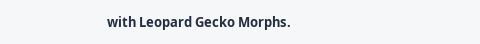with Leopard Gecko Morphs.